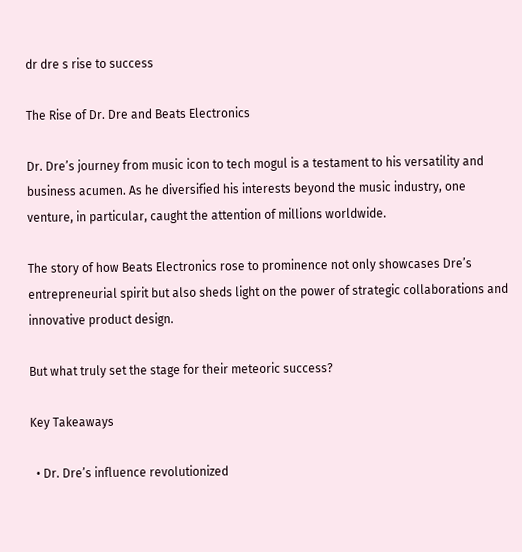dr dre s rise to success

The Rise of Dr. Dre and Beats Electronics

Dr. Dre’s journey from music icon to tech mogul is a testament to his versatility and business acumen. As he diversified his interests beyond the music industry, one venture, in particular, caught the attention of millions worldwide.

The story of how Beats Electronics rose to prominence not only showcases Dre’s entrepreneurial spirit but also sheds light on the power of strategic collaborations and innovative product design.

But what truly set the stage for their meteoric success?

Key Takeaways

  • Dr. Dre’s influence revolutionized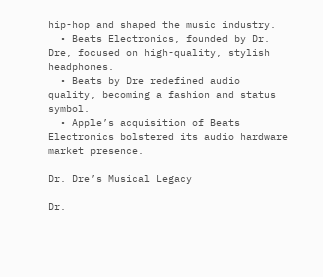hip-hop and shaped the music industry.
  • Beats Electronics, founded by Dr. Dre, focused on high-quality, stylish headphones.
  • Beats by Dre redefined audio quality, becoming a fashion and status symbol.
  • Apple’s acquisition of Beats Electronics bolstered its audio hardware market presence.

Dr. Dre’s Musical Legacy

Dr.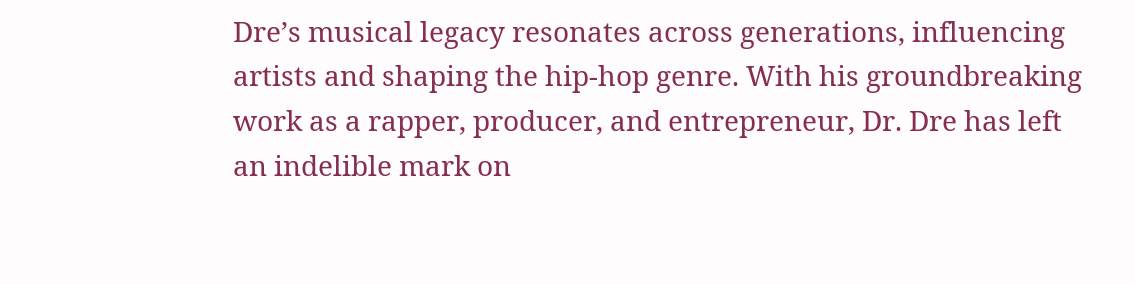Dre’s musical legacy resonates across generations, influencing artists and shaping the hip-hop genre. With his groundbreaking work as a rapper, producer, and entrepreneur, Dr. Dre has left an indelible mark on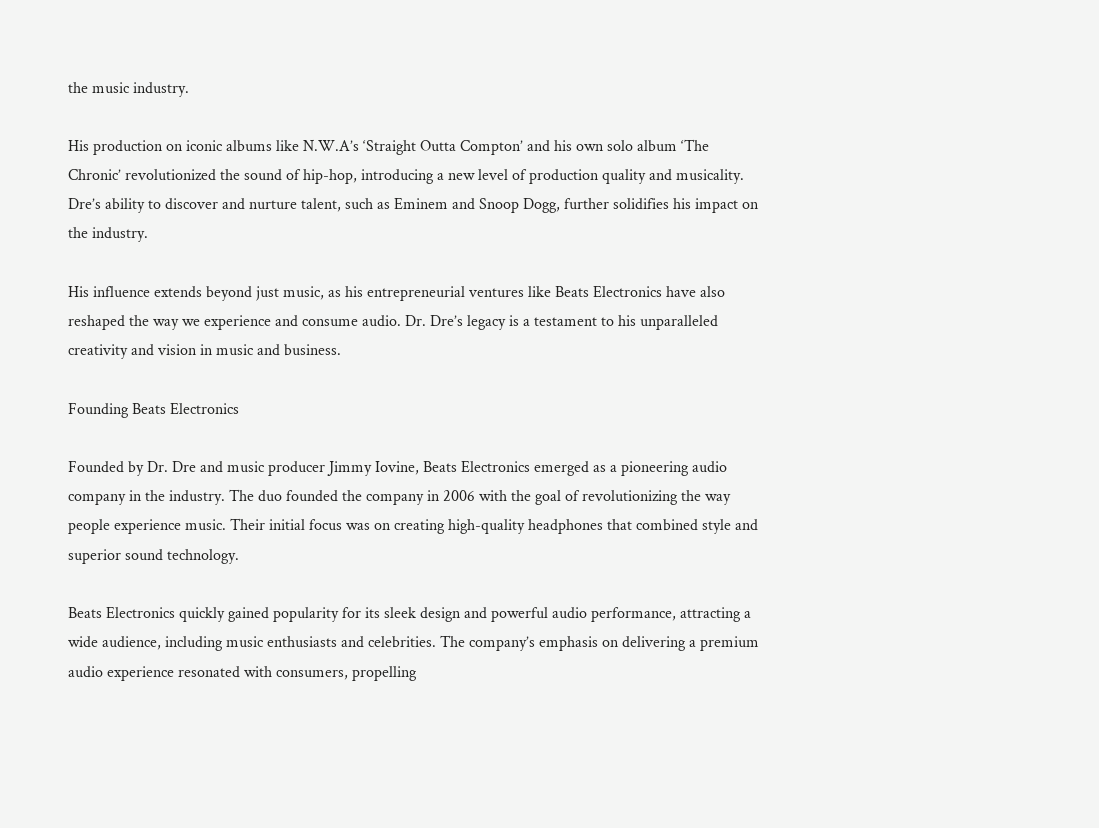the music industry.

His production on iconic albums like N.W.A’s ‘Straight Outta Compton’ and his own solo album ‘The Chronic’ revolutionized the sound of hip-hop, introducing a new level of production quality and musicality. Dre’s ability to discover and nurture talent, such as Eminem and Snoop Dogg, further solidifies his impact on the industry.

His influence extends beyond just music, as his entrepreneurial ventures like Beats Electronics have also reshaped the way we experience and consume audio. Dr. Dre’s legacy is a testament to his unparalleled creativity and vision in music and business.

Founding Beats Electronics

Founded by Dr. Dre and music producer Jimmy Iovine, Beats Electronics emerged as a pioneering audio company in the industry. The duo founded the company in 2006 with the goal of revolutionizing the way people experience music. Their initial focus was on creating high-quality headphones that combined style and superior sound technology.

Beats Electronics quickly gained popularity for its sleek design and powerful audio performance, attracting a wide audience, including music enthusiasts and celebrities. The company’s emphasis on delivering a premium audio experience resonated with consumers, propelling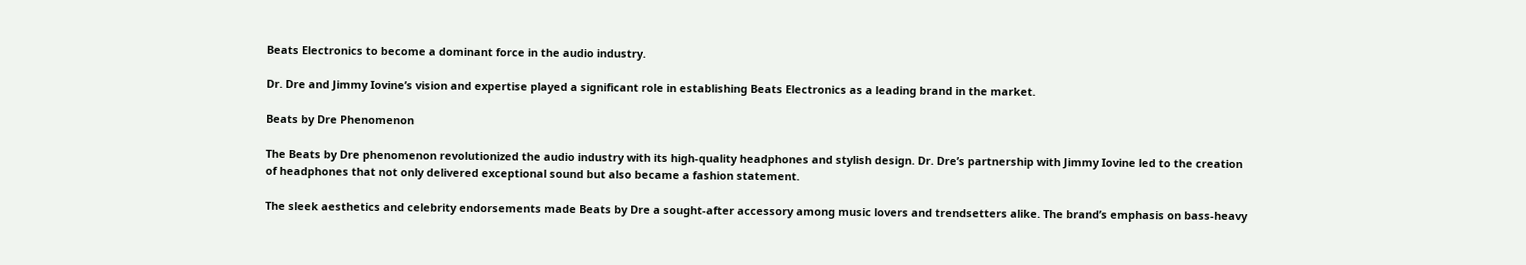Beats Electronics to become a dominant force in the audio industry.

Dr. Dre and Jimmy Iovine’s vision and expertise played a significant role in establishing Beats Electronics as a leading brand in the market.

Beats by Dre Phenomenon

The Beats by Dre phenomenon revolutionized the audio industry with its high-quality headphones and stylish design. Dr. Dre’s partnership with Jimmy Iovine led to the creation of headphones that not only delivered exceptional sound but also became a fashion statement.

The sleek aesthetics and celebrity endorsements made Beats by Dre a sought-after accessory among music lovers and trendsetters alike. The brand’s emphasis on bass-heavy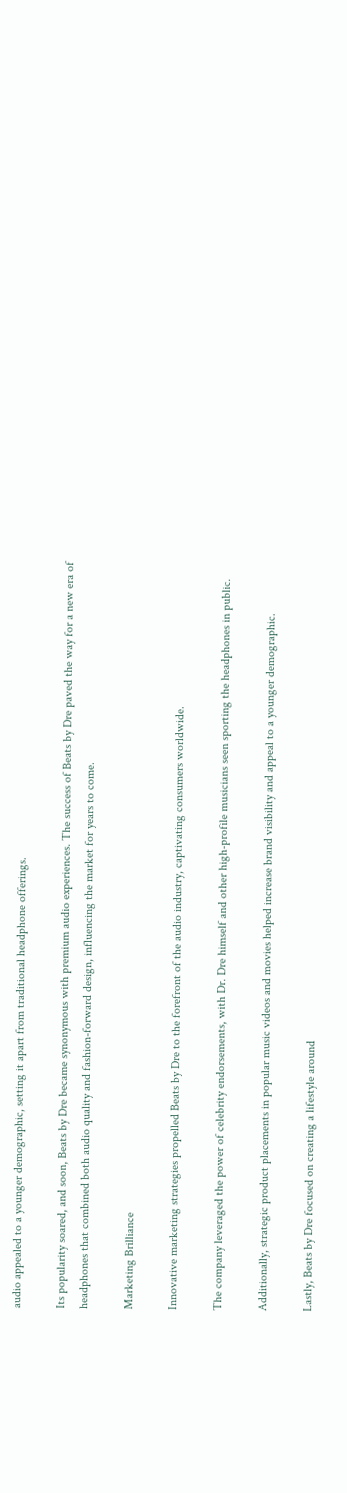audio appealed to a younger demographic, setting it apart from traditional headphone offerings.

Its popularity soared, and soon, Beats by Dre became synonymous with premium audio experiences. The success of Beats by Dre paved the way for a new era of headphones that combined both audio quality and fashion-forward design, influencing the market for years to come.

Marketing Brilliance

Innovative marketing strategies propelled Beats by Dre to the forefront of the audio industry, captivating consumers worldwide.

The company leveraged the power of celebrity endorsements, with Dr. Dre himself and other high-profile musicians seen sporting the headphones in public.

Additionally, strategic product placements in popular music videos and movies helped increase brand visibility and appeal to a younger demographic.

Lastly, Beats by Dre focused on creating a lifestyle around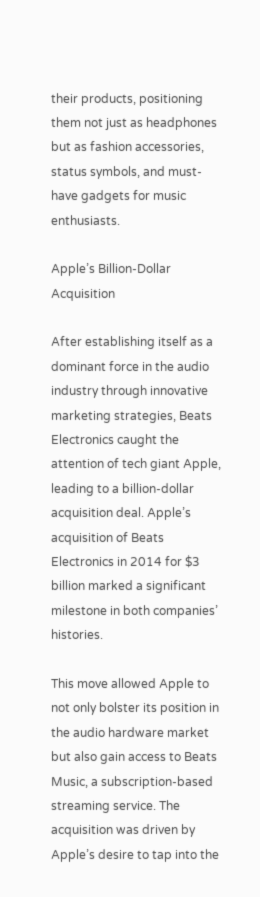their products, positioning them not just as headphones but as fashion accessories, status symbols, and must-have gadgets for music enthusiasts.

Apple’s Billion-Dollar Acquisition

After establishing itself as a dominant force in the audio industry through innovative marketing strategies, Beats Electronics caught the attention of tech giant Apple, leading to a billion-dollar acquisition deal. Apple’s acquisition of Beats Electronics in 2014 for $3 billion marked a significant milestone in both companies’ histories.

This move allowed Apple to not only bolster its position in the audio hardware market but also gain access to Beats Music, a subscription-based streaming service. The acquisition was driven by Apple’s desire to tap into the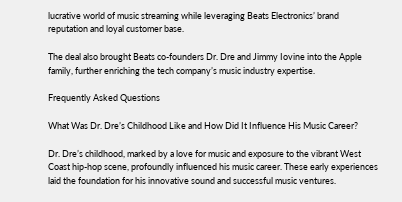lucrative world of music streaming while leveraging Beats Electronics’ brand reputation and loyal customer base.

The deal also brought Beats co-founders Dr. Dre and Jimmy Iovine into the Apple family, further enriching the tech company’s music industry expertise.

Frequently Asked Questions

What Was Dr. Dre’s Childhood Like and How Did It Influence His Music Career?

Dr. Dre’s childhood, marked by a love for music and exposure to the vibrant West Coast hip-hop scene, profoundly influenced his music career. These early experiences laid the foundation for his innovative sound and successful music ventures.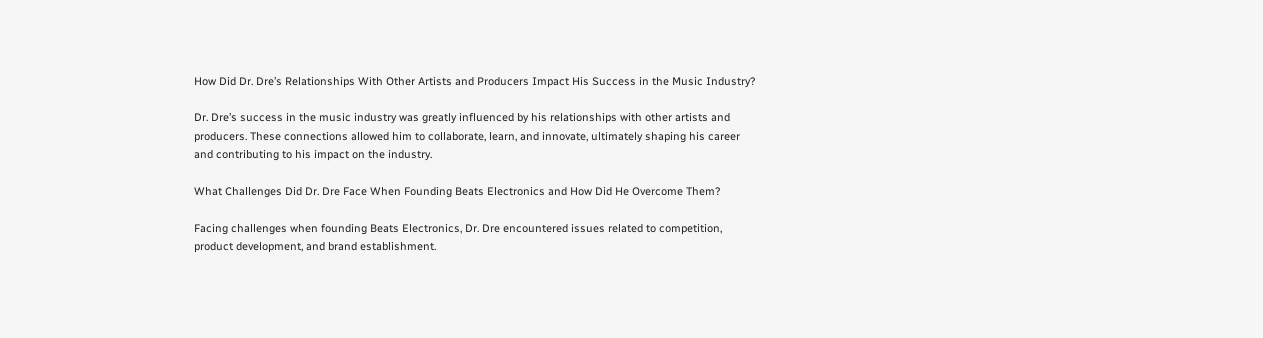How Did Dr. Dre’s Relationships With Other Artists and Producers Impact His Success in the Music Industry?

Dr. Dre’s success in the music industry was greatly influenced by his relationships with other artists and producers. These connections allowed him to collaborate, learn, and innovate, ultimately shaping his career and contributing to his impact on the industry.

What Challenges Did Dr. Dre Face When Founding Beats Electronics and How Did He Overcome Them?

Facing challenges when founding Beats Electronics, Dr. Dre encountered issues related to competition, product development, and brand establishment.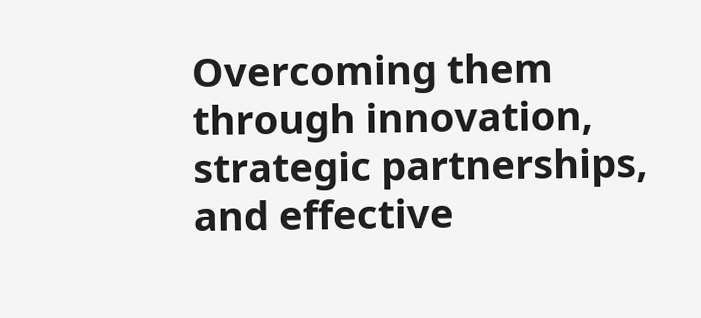Overcoming them through innovation, strategic partnerships, and effective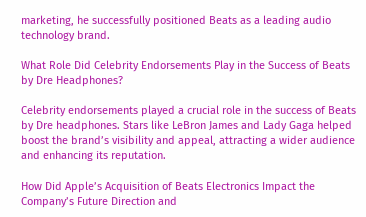marketing, he successfully positioned Beats as a leading audio technology brand.

What Role Did Celebrity Endorsements Play in the Success of Beats by Dre Headphones?

Celebrity endorsements played a crucial role in the success of Beats by Dre headphones. Stars like LeBron James and Lady Gaga helped boost the brand’s visibility and appeal, attracting a wider audience and enhancing its reputation.

How Did Apple’s Acquisition of Beats Electronics Impact the Company’s Future Direction and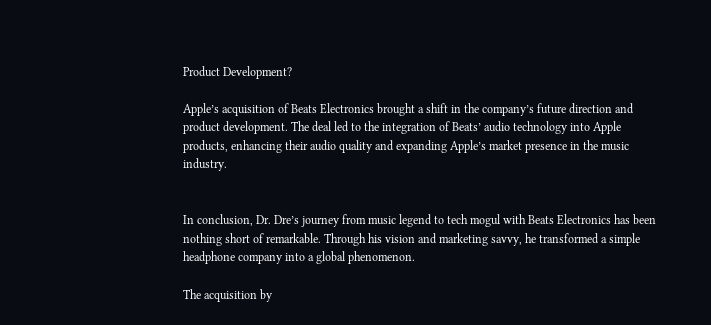Product Development?

Apple’s acquisition of Beats Electronics brought a shift in the company’s future direction and product development. The deal led to the integration of Beats’ audio technology into Apple products, enhancing their audio quality and expanding Apple’s market presence in the music industry.


In conclusion, Dr. Dre’s journey from music legend to tech mogul with Beats Electronics has been nothing short of remarkable. Through his vision and marketing savvy, he transformed a simple headphone company into a global phenomenon.

The acquisition by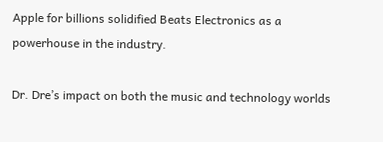Apple for billions solidified Beats Electronics as a powerhouse in the industry.

Dr. Dre’s impact on both the music and technology worlds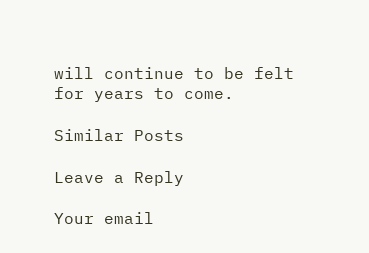will continue to be felt for years to come.

Similar Posts

Leave a Reply

Your email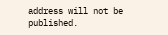address will not be published.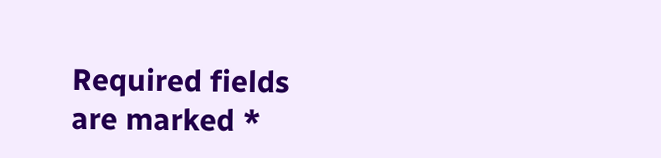Required fields are marked *